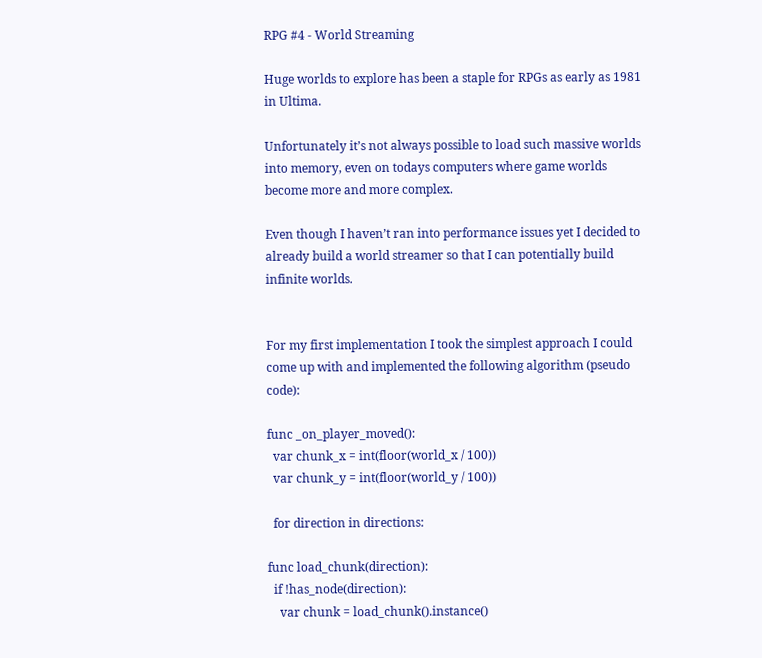RPG #4 - World Streaming

Huge worlds to explore has been a staple for RPGs as early as 1981 in Ultima.

Unfortunately it’s not always possible to load such massive worlds into memory, even on todays computers where game worlds become more and more complex.

Even though I haven’t ran into performance issues yet I decided to already build a world streamer so that I can potentially build infinite worlds.


For my first implementation I took the simplest approach I could come up with and implemented the following algorithm (pseudo code):

func _on_player_moved():
  var chunk_x = int(floor(world_x / 100))
  var chunk_y = int(floor(world_y / 100))

  for direction in directions:

func load_chunk(direction):
  if !has_node(direction):
    var chunk = load_chunk().instance()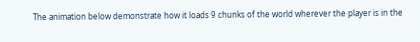The animation below demonstrate how it loads 9 chunks of the world wherever the player is in the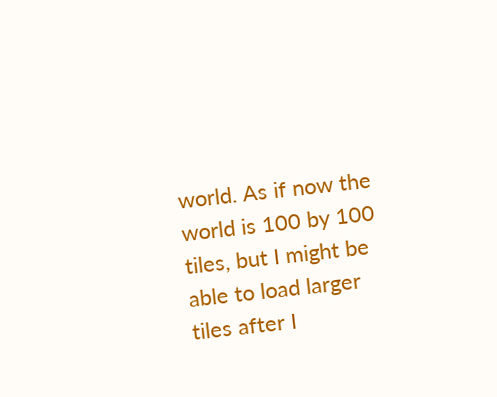world. As if now the world is 100 by 100 tiles, but I might be able to load larger tiles after I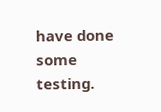have done some testing.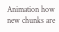Animation how new chunks are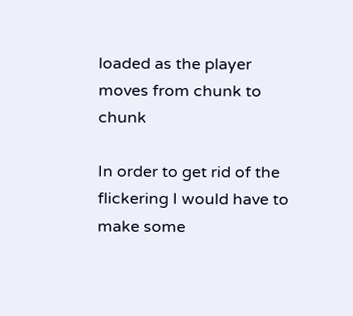loaded as the player moves from chunk to chunk

In order to get rid of the flickering I would have to make some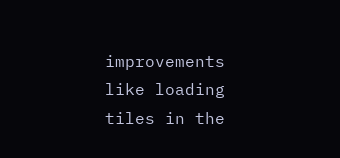improvements like loading tiles in the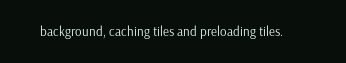background, caching tiles and preloading tiles.